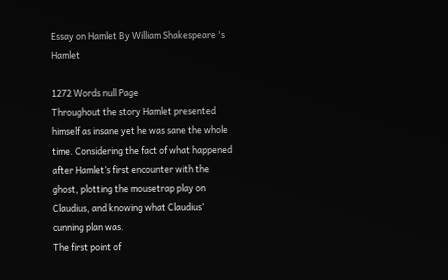Essay on Hamlet By William Shakespeare 's Hamlet

1272 Words null Page
Throughout the story Hamlet presented himself as insane yet he was sane the whole time. Considering the fact of what happened after Hamlet’s first encounter with the ghost, plotting the mousetrap play on Claudius, and knowing what Claudius’ cunning plan was.
The first point of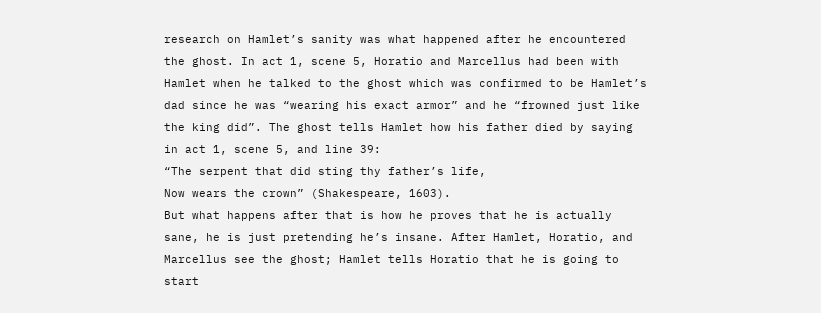research on Hamlet’s sanity was what happened after he encountered the ghost. In act 1, scene 5, Horatio and Marcellus had been with Hamlet when he talked to the ghost which was confirmed to be Hamlet’s dad since he was “wearing his exact armor” and he “frowned just like the king did”. The ghost tells Hamlet how his father died by saying in act 1, scene 5, and line 39:
“The serpent that did sting thy father’s life,
Now wears the crown” (Shakespeare, 1603).
But what happens after that is how he proves that he is actually sane, he is just pretending he’s insane. After Hamlet, Horatio, and Marcellus see the ghost; Hamlet tells Horatio that he is going to start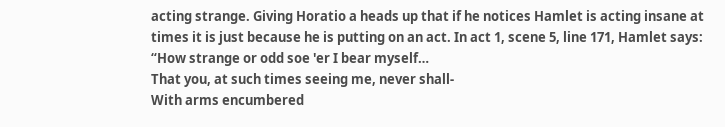acting strange. Giving Horatio a heads up that if he notices Hamlet is acting insane at times it is just because he is putting on an act. In act 1, scene 5, line 171, Hamlet says:
“How strange or odd soe 'er I bear myself…
That you, at such times seeing me, never shall-
With arms encumbered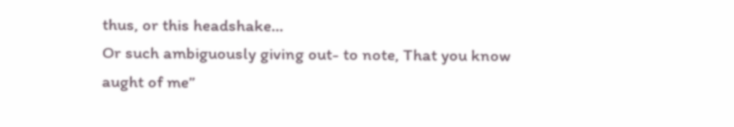thus, or this headshake…
Or such ambiguously giving out- to note, That you know aught of me”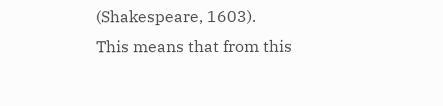(Shakespeare, 1603).
This means that from this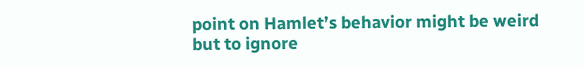point on Hamlet’s behavior might be weird but to ignore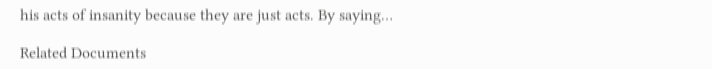his acts of insanity because they are just acts. By saying…

Related Documents